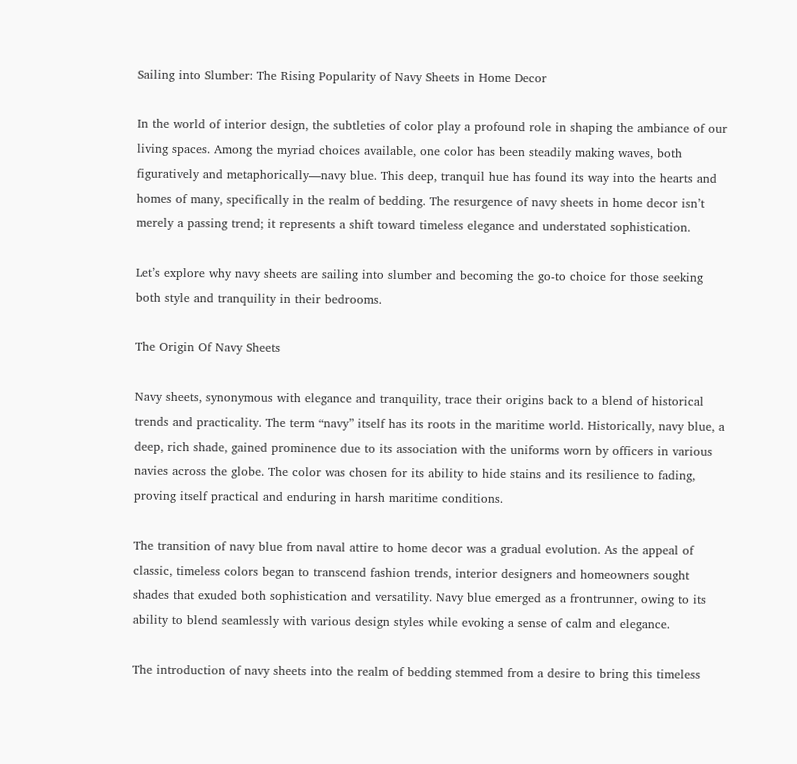Sailing into Slumber: The Rising Popularity of Navy Sheets in Home Decor

In the world of interior design, the subtleties of color play a profound role in shaping the ambiance of our living spaces. Among the myriad choices available, one color has been steadily making waves, both figuratively and metaphorically—navy blue. This deep, tranquil hue has found its way into the hearts and homes of many, specifically in the realm of bedding. The resurgence of navy sheets in home decor isn’t merely a passing trend; it represents a shift toward timeless elegance and understated sophistication.

Let’s explore why navy sheets are sailing into slumber and becoming the go-to choice for those seeking both style and tranquility in their bedrooms.

The Origin Of Navy Sheets

Navy sheets, synonymous with elegance and tranquility, trace their origins back to a blend of historical trends and practicality. The term “navy” itself has its roots in the maritime world. Historically, navy blue, a deep, rich shade, gained prominence due to its association with the uniforms worn by officers in various navies across the globe. The color was chosen for its ability to hide stains and its resilience to fading, proving itself practical and enduring in harsh maritime conditions.

The transition of navy blue from naval attire to home decor was a gradual evolution. As the appeal of classic, timeless colors began to transcend fashion trends, interior designers and homeowners sought shades that exuded both sophistication and versatility. Navy blue emerged as a frontrunner, owing to its ability to blend seamlessly with various design styles while evoking a sense of calm and elegance.

The introduction of navy sheets into the realm of bedding stemmed from a desire to bring this timeless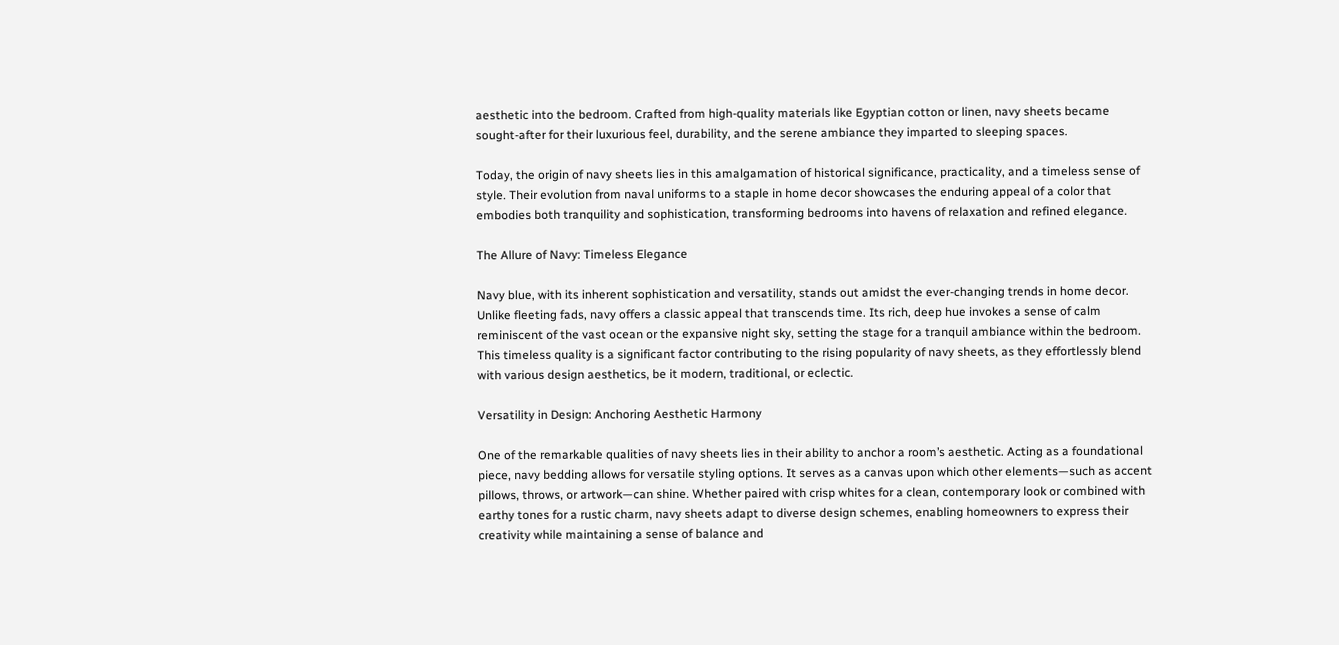aesthetic into the bedroom. Crafted from high-quality materials like Egyptian cotton or linen, navy sheets became sought-after for their luxurious feel, durability, and the serene ambiance they imparted to sleeping spaces.

Today, the origin of navy sheets lies in this amalgamation of historical significance, practicality, and a timeless sense of style. Their evolution from naval uniforms to a staple in home decor showcases the enduring appeal of a color that embodies both tranquility and sophistication, transforming bedrooms into havens of relaxation and refined elegance.

The Allure of Navy: Timeless Elegance

Navy blue, with its inherent sophistication and versatility, stands out amidst the ever-changing trends in home decor. Unlike fleeting fads, navy offers a classic appeal that transcends time. Its rich, deep hue invokes a sense of calm reminiscent of the vast ocean or the expansive night sky, setting the stage for a tranquil ambiance within the bedroom. This timeless quality is a significant factor contributing to the rising popularity of navy sheets, as they effortlessly blend with various design aesthetics, be it modern, traditional, or eclectic.

Versatility in Design: Anchoring Aesthetic Harmony

One of the remarkable qualities of navy sheets lies in their ability to anchor a room’s aesthetic. Acting as a foundational piece, navy bedding allows for versatile styling options. It serves as a canvas upon which other elements—such as accent pillows, throws, or artwork—can shine. Whether paired with crisp whites for a clean, contemporary look or combined with earthy tones for a rustic charm, navy sheets adapt to diverse design schemes, enabling homeowners to express their creativity while maintaining a sense of balance and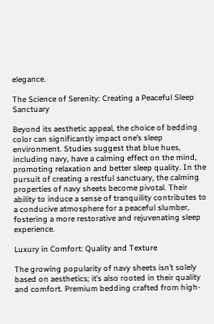elegance.

The Science of Serenity: Creating a Peaceful Sleep Sanctuary

Beyond its aesthetic appeal, the choice of bedding color can significantly impact one’s sleep environment. Studies suggest that blue hues, including navy, have a calming effect on the mind, promoting relaxation and better sleep quality. In the pursuit of creating a restful sanctuary, the calming properties of navy sheets become pivotal. Their ability to induce a sense of tranquility contributes to a conducive atmosphere for a peaceful slumber, fostering a more restorative and rejuvenating sleep experience.

Luxury in Comfort: Quality and Texture

The growing popularity of navy sheets isn’t solely based on aesthetics; it’s also rooted in their quality and comfort. Premium bedding crafted from high-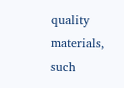quality materials, such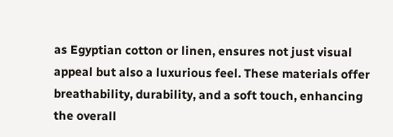as Egyptian cotton or linen, ensures not just visual appeal but also a luxurious feel. These materials offer breathability, durability, and a soft touch, enhancing the overall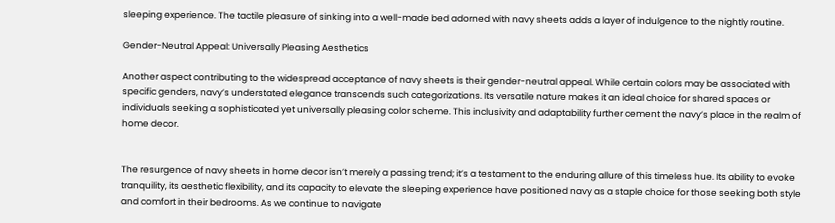sleeping experience. The tactile pleasure of sinking into a well-made bed adorned with navy sheets adds a layer of indulgence to the nightly routine.

Gender-Neutral Appeal: Universally Pleasing Aesthetics

Another aspect contributing to the widespread acceptance of navy sheets is their gender-neutral appeal. While certain colors may be associated with specific genders, navy’s understated elegance transcends such categorizations. Its versatile nature makes it an ideal choice for shared spaces or individuals seeking a sophisticated yet universally pleasing color scheme. This inclusivity and adaptability further cement the navy’s place in the realm of home decor.


The resurgence of navy sheets in home decor isn’t merely a passing trend; it’s a testament to the enduring allure of this timeless hue. Its ability to evoke tranquility, its aesthetic flexibility, and its capacity to elevate the sleeping experience have positioned navy as a staple choice for those seeking both style and comfort in their bedrooms. As we continue to navigate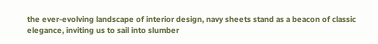the ever-evolving landscape of interior design, navy sheets stand as a beacon of classic elegance, inviting us to sail into slumber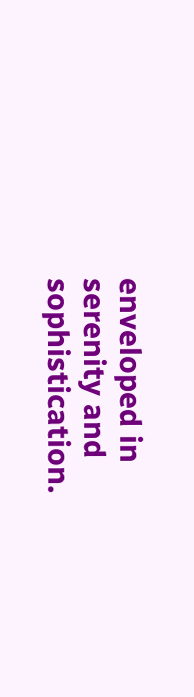enveloped in serenity and sophistication.